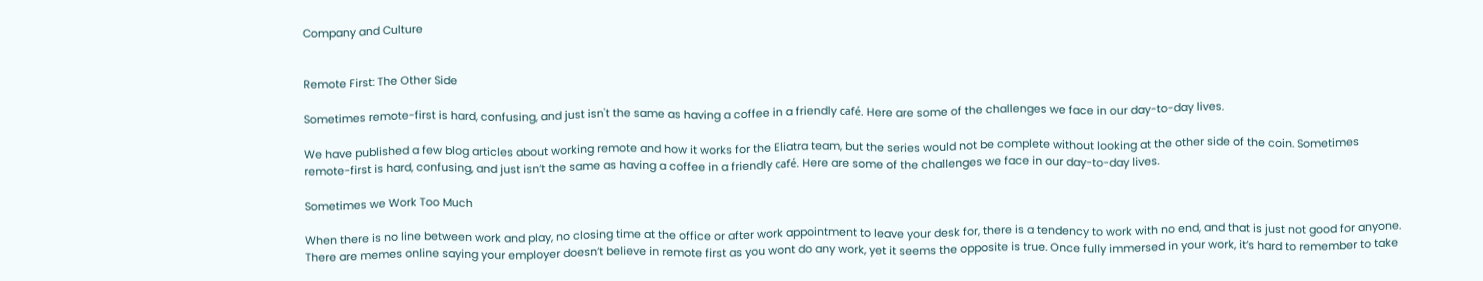Company and Culture


Remote First: The Other Side

Sometimes remote-first is hard, confusing, and just isn't the same as having a coffee in a friendly café. Here are some of the challenges we face in our day-to-day lives.

We have published a few blog articles about working remote and how it works for the Eliatra team, but the series would not be complete without looking at the other side of the coin. Sometimes remote-first is hard, confusing, and just isn’t the same as having a coffee in a friendly café. Here are some of the challenges we face in our day-to-day lives.

Sometimes we Work Too Much

When there is no line between work and play, no closing time at the office or after work appointment to leave your desk for, there is a tendency to work with no end, and that is just not good for anyone. There are memes online saying your employer doesn’t believe in remote first as you wont do any work, yet it seems the opposite is true. Once fully immersed in your work, it’s hard to remember to take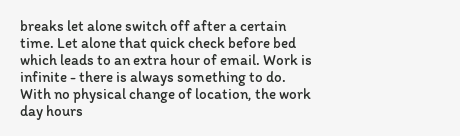breaks let alone switch off after a certain time. Let alone that quick check before bed which leads to an extra hour of email. Work is infinite - there is always something to do. With no physical change of location, the work day hours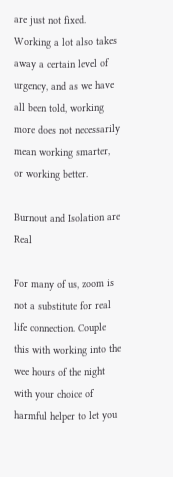are just not fixed.
Working a lot also takes away a certain level of urgency, and as we have all been told, working more does not necessarily mean working smarter, or working better.

Burnout and Isolation are Real

For many of us, zoom is not a substitute for real life connection. Couple this with working into the wee hours of the night with your choice of harmful helper to let you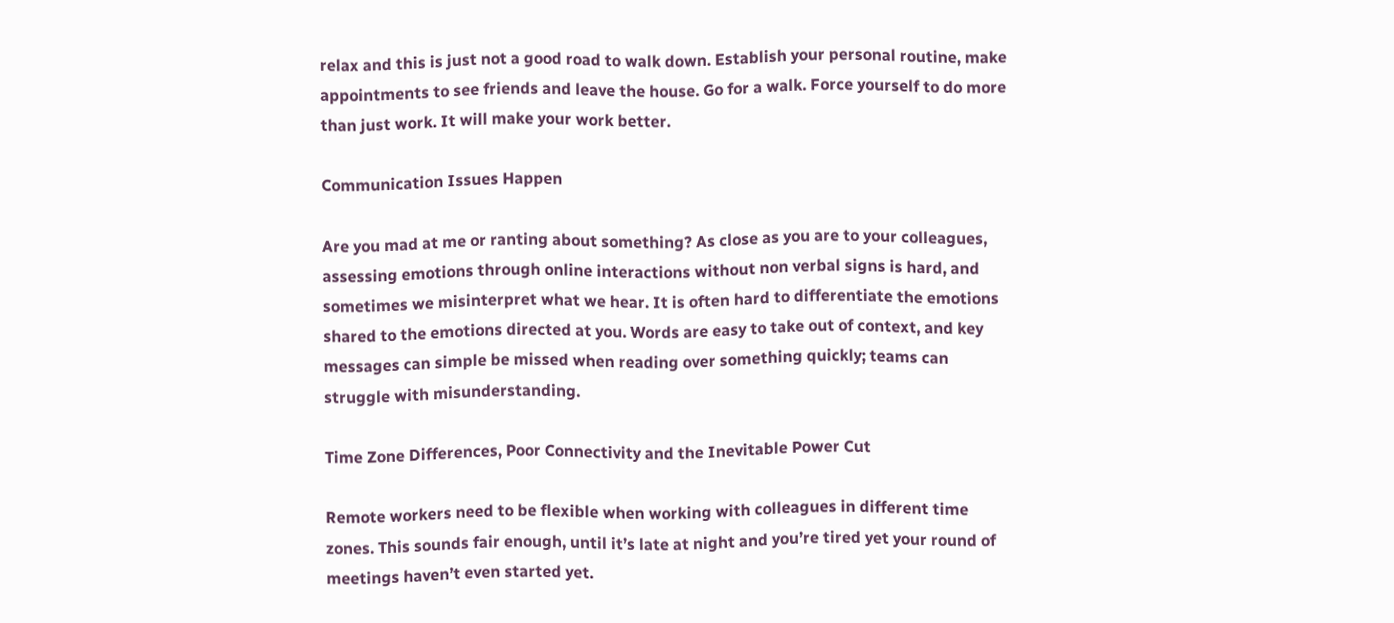relax and this is just not a good road to walk down. Establish your personal routine, make appointments to see friends and leave the house. Go for a walk. Force yourself to do more than just work. It will make your work better.

Communication Issues Happen

Are you mad at me or ranting about something? As close as you are to your colleagues, assessing emotions through online interactions without non verbal signs is hard, and sometimes we misinterpret what we hear. It is often hard to differentiate the emotions shared to the emotions directed at you. Words are easy to take out of context, and key messages can simple be missed when reading over something quickly; teams can struggle with misunderstanding.

Time Zone Differences, Poor Connectivity and the Inevitable Power Cut

Remote workers need to be flexible when working with colleagues in different time zones. This sounds fair enough, until it’s late at night and you’re tired yet your round of meetings haven’t even started yet.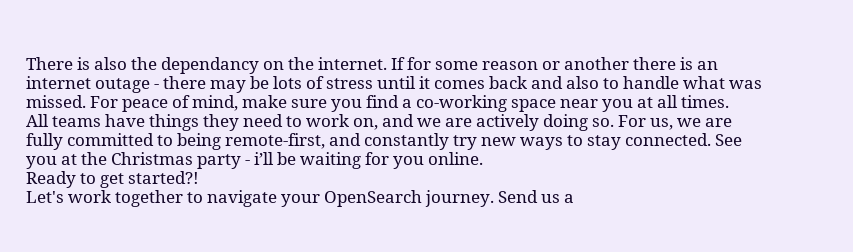There is also the dependancy on the internet. If for some reason or another there is an internet outage - there may be lots of stress until it comes back and also to handle what was missed. For peace of mind, make sure you find a co-working space near you at all times.
All teams have things they need to work on, and we are actively doing so. For us, we are fully committed to being remote-first, and constantly try new ways to stay connected. See you at the Christmas party - i’ll be waiting for you online.
Ready to get started?!
Let's work together to navigate your OpenSearch journey. Send us a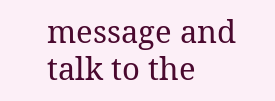message and talk to the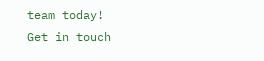team today!
Get in touch